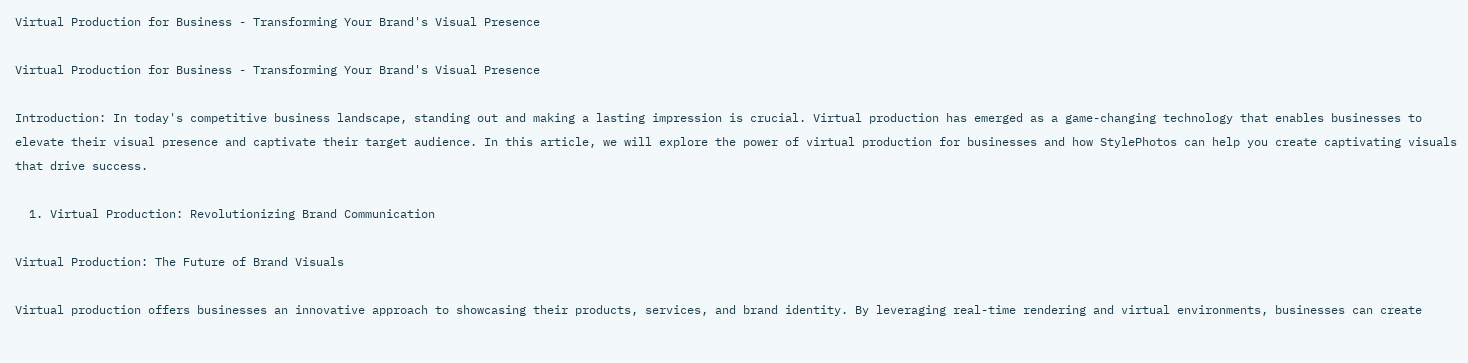Virtual Production for Business - Transforming Your Brand's Visual Presence

Virtual Production for Business - Transforming Your Brand's Visual Presence

Introduction: In today's competitive business landscape, standing out and making a lasting impression is crucial. Virtual production has emerged as a game-changing technology that enables businesses to elevate their visual presence and captivate their target audience. In this article, we will explore the power of virtual production for businesses and how StylePhotos can help you create captivating visuals that drive success.

  1. Virtual Production: Revolutionizing Brand Communication

Virtual Production: The Future of Brand Visuals

Virtual production offers businesses an innovative approach to showcasing their products, services, and brand identity. By leveraging real-time rendering and virtual environments, businesses can create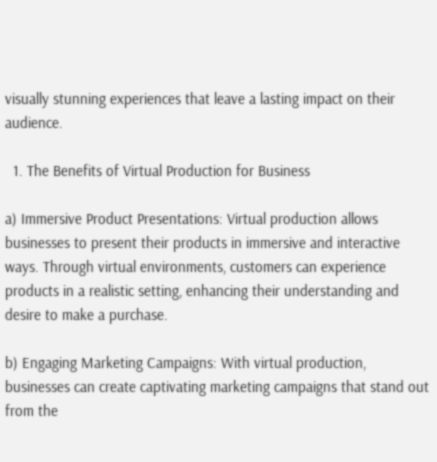visually stunning experiences that leave a lasting impact on their audience.

  1. The Benefits of Virtual Production for Business

a) Immersive Product Presentations: Virtual production allows businesses to present their products in immersive and interactive ways. Through virtual environments, customers can experience products in a realistic setting, enhancing their understanding and desire to make a purchase.

b) Engaging Marketing Campaigns: With virtual production, businesses can create captivating marketing campaigns that stand out from the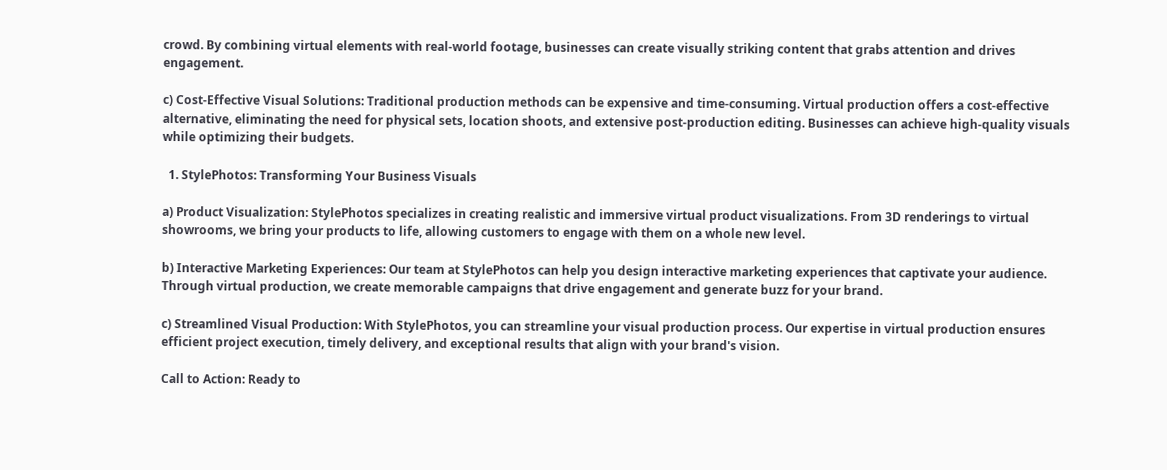crowd. By combining virtual elements with real-world footage, businesses can create visually striking content that grabs attention and drives engagement.

c) Cost-Effective Visual Solutions: Traditional production methods can be expensive and time-consuming. Virtual production offers a cost-effective alternative, eliminating the need for physical sets, location shoots, and extensive post-production editing. Businesses can achieve high-quality visuals while optimizing their budgets.

  1. StylePhotos: Transforming Your Business Visuals

a) Product Visualization: StylePhotos specializes in creating realistic and immersive virtual product visualizations. From 3D renderings to virtual showrooms, we bring your products to life, allowing customers to engage with them on a whole new level.

b) Interactive Marketing Experiences: Our team at StylePhotos can help you design interactive marketing experiences that captivate your audience. Through virtual production, we create memorable campaigns that drive engagement and generate buzz for your brand.

c) Streamlined Visual Production: With StylePhotos, you can streamline your visual production process. Our expertise in virtual production ensures efficient project execution, timely delivery, and exceptional results that align with your brand's vision.

Call to Action: Ready to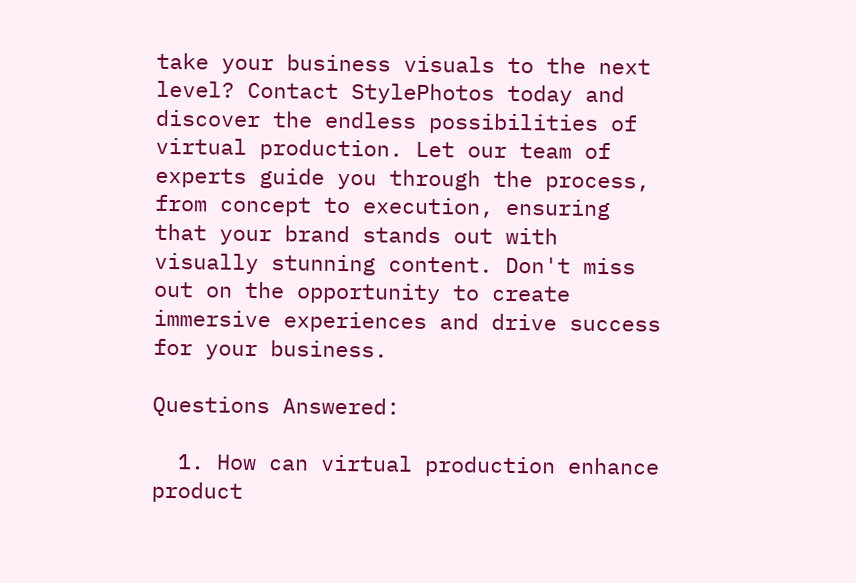take your business visuals to the next level? Contact StylePhotos today and discover the endless possibilities of virtual production. Let our team of experts guide you through the process, from concept to execution, ensuring that your brand stands out with visually stunning content. Don't miss out on the opportunity to create immersive experiences and drive success for your business.

Questions Answered:

  1. How can virtual production enhance product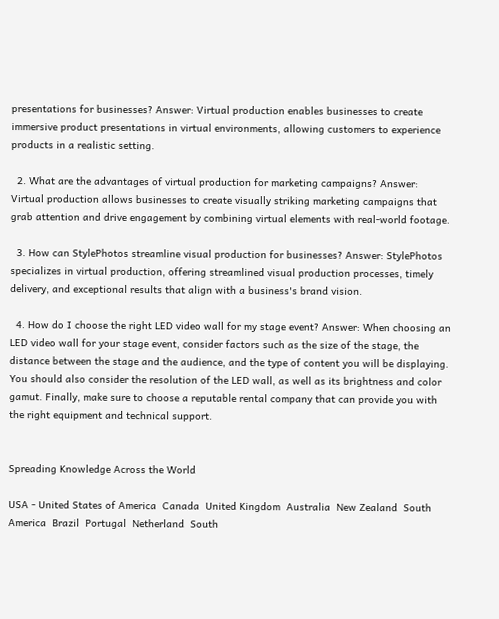presentations for businesses? Answer: Virtual production enables businesses to create immersive product presentations in virtual environments, allowing customers to experience products in a realistic setting.

  2. What are the advantages of virtual production for marketing campaigns? Answer: Virtual production allows businesses to create visually striking marketing campaigns that grab attention and drive engagement by combining virtual elements with real-world footage.

  3. How can StylePhotos streamline visual production for businesses? Answer: StylePhotos specializes in virtual production, offering streamlined visual production processes, timely delivery, and exceptional results that align with a business's brand vision.

  4. How do I choose the right LED video wall for my stage event? Answer: When choosing an LED video wall for your stage event, consider factors such as the size of the stage, the distance between the stage and the audience, and the type of content you will be displaying. You should also consider the resolution of the LED wall, as well as its brightness and color gamut. Finally, make sure to choose a reputable rental company that can provide you with the right equipment and technical support.


Spreading Knowledge Across the World

USA - United States of America  Canada  United Kingdom  Australia  New Zealand  South America  Brazil  Portugal  Netherland  South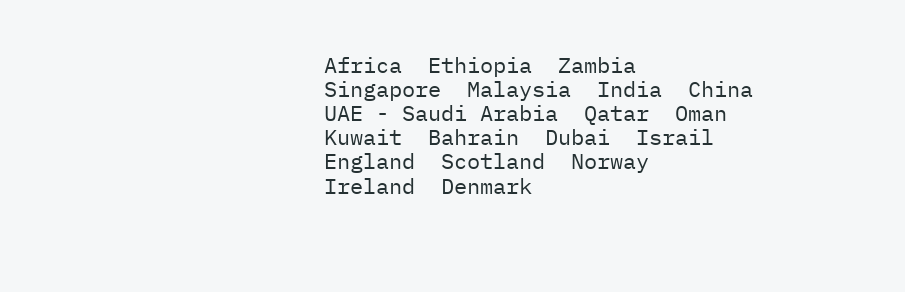Africa  Ethiopia  Zambia  Singapore  Malaysia  India  China  UAE - Saudi Arabia  Qatar  Oman  Kuwait  Bahrain  Dubai  Israil  England  Scotland  Norway  Ireland  Denmark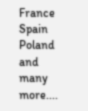France  Spain  Poland  and  many more....